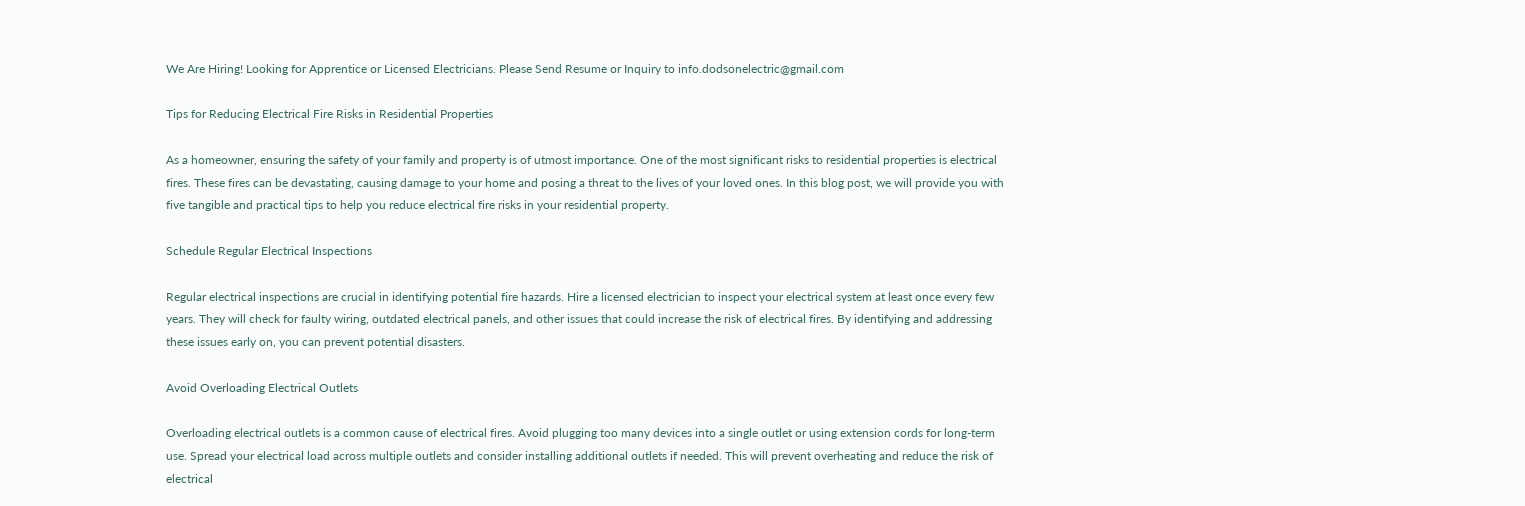We Are Hiring! Looking for Apprentice or Licensed Electricians. Please Send Resume or Inquiry to info.dodsonelectric@gmail.com

Tips for Reducing Electrical Fire Risks in Residential Properties

As a homeowner, ensuring the safety of your family and property is of utmost importance. One of the most significant risks to residential properties is electrical fires. These fires can be devastating, causing damage to your home and posing a threat to the lives of your loved ones. In this blog post, we will provide you with five tangible and practical tips to help you reduce electrical fire risks in your residential property.

Schedule Regular Electrical Inspections

Regular electrical inspections are crucial in identifying potential fire hazards. Hire a licensed electrician to inspect your electrical system at least once every few years. They will check for faulty wiring, outdated electrical panels, and other issues that could increase the risk of electrical fires. By identifying and addressing these issues early on, you can prevent potential disasters.

Avoid Overloading Electrical Outlets

Overloading electrical outlets is a common cause of electrical fires. Avoid plugging too many devices into a single outlet or using extension cords for long-term use. Spread your electrical load across multiple outlets and consider installing additional outlets if needed. This will prevent overheating and reduce the risk of electrical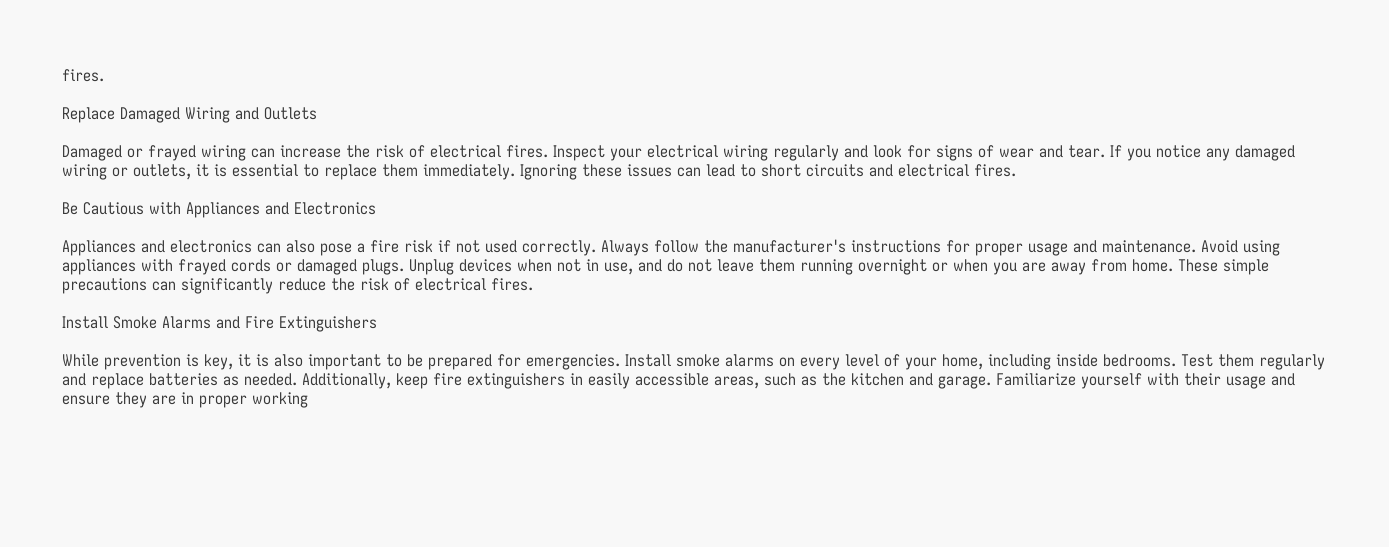fires.

Replace Damaged Wiring and Outlets

Damaged or frayed wiring can increase the risk of electrical fires. Inspect your electrical wiring regularly and look for signs of wear and tear. If you notice any damaged wiring or outlets, it is essential to replace them immediately. Ignoring these issues can lead to short circuits and electrical fires.

Be Cautious with Appliances and Electronics

Appliances and electronics can also pose a fire risk if not used correctly. Always follow the manufacturer's instructions for proper usage and maintenance. Avoid using appliances with frayed cords or damaged plugs. Unplug devices when not in use, and do not leave them running overnight or when you are away from home. These simple precautions can significantly reduce the risk of electrical fires.

Install Smoke Alarms and Fire Extinguishers

While prevention is key, it is also important to be prepared for emergencies. Install smoke alarms on every level of your home, including inside bedrooms. Test them regularly and replace batteries as needed. Additionally, keep fire extinguishers in easily accessible areas, such as the kitchen and garage. Familiarize yourself with their usage and ensure they are in proper working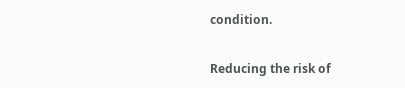condition.

Reducing the risk of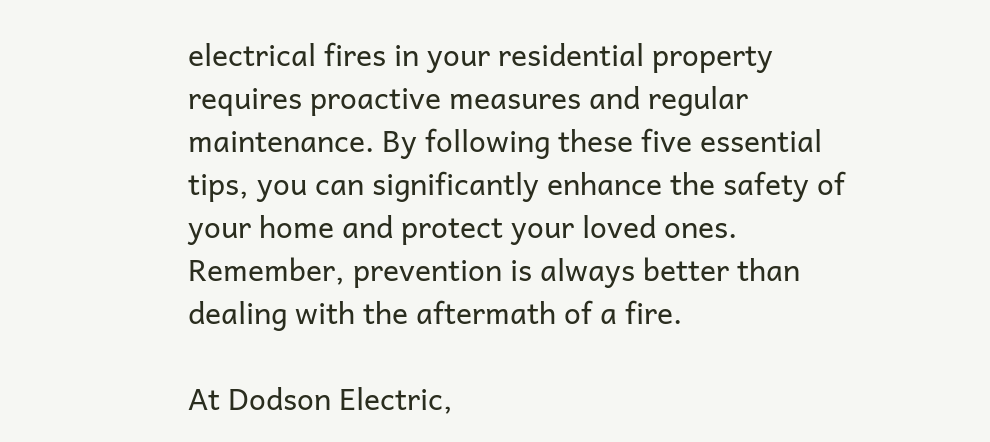electrical fires in your residential property requires proactive measures and regular maintenance. By following these five essential tips, you can significantly enhance the safety of your home and protect your loved ones. Remember, prevention is always better than dealing with the aftermath of a fire.

At Dodson Electric,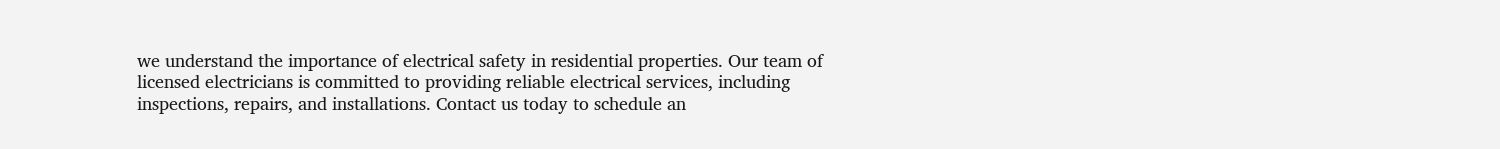we understand the importance of electrical safety in residential properties. Our team of licensed electricians is committed to providing reliable electrical services, including inspections, repairs, and installations. Contact us today to schedule an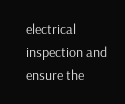electrical inspection and ensure the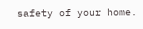safety of your home.